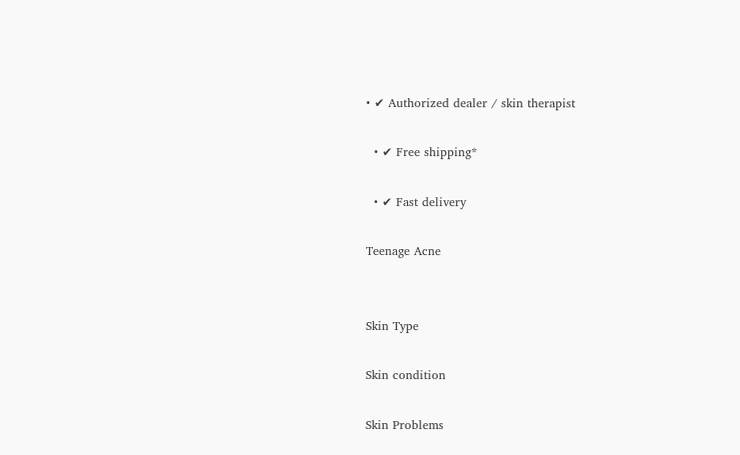• ✔ Authorized dealer / skin therapist

  • ✔ Free shipping*

  • ✔ Fast delivery

Teenage Acne


Skin Type

Skin condition

Skin Problems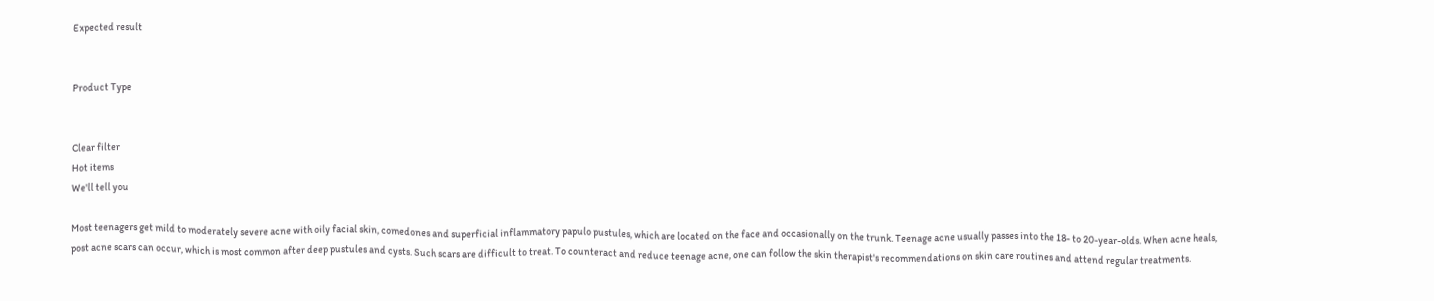Expected result


Product Type


Clear filter
Hot items
We'll tell you

Most teenagers get mild to moderately severe acne with oily facial skin, comedones and superficial inflammatory papulo pustules, which are located on the face and occasionally on the trunk. Teenage acne usually passes into the 18- to 20-year-olds. When acne heals, post acne scars can occur, which is most common after deep pustules and cysts. Such scars are difficult to treat. To counteract and reduce teenage acne, one can follow the skin therapist's recommendations on skin care routines and attend regular treatments.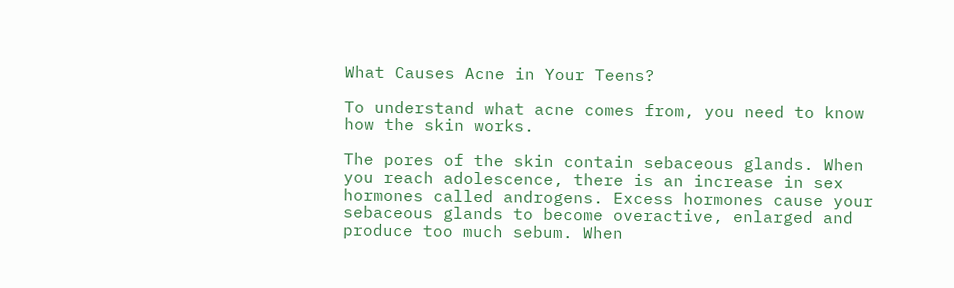What Causes Acne in Your Teens?

To understand what acne comes from, you need to know how the skin works.

The pores of the skin contain sebaceous glands. When you reach adolescence, there is an increase in sex hormones called androgens. Excess hormones cause your sebaceous glands to become overactive, enlarged and produce too much sebum. When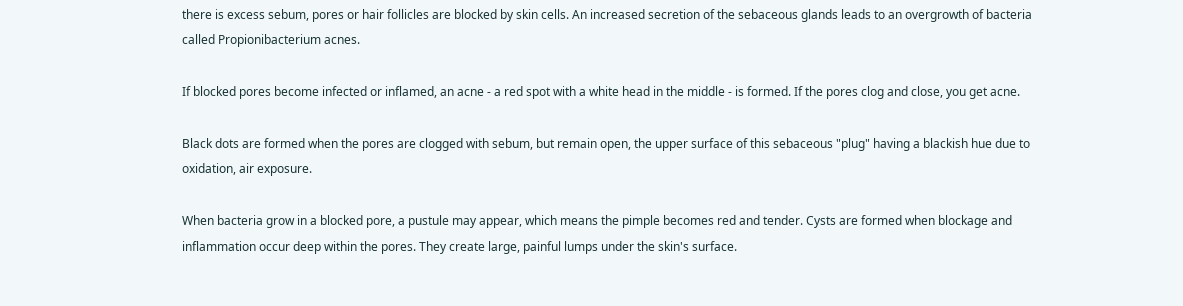there is excess sebum, pores or hair follicles are blocked by skin cells. An increased secretion of the sebaceous glands leads to an overgrowth of bacteria called Propionibacterium acnes.

If blocked pores become infected or inflamed, an acne - a red spot with a white head in the middle - is formed. If the pores clog and close, you get acne.

Black dots are formed when the pores are clogged with sebum, but remain open, the upper surface of this sebaceous "plug" having a blackish hue due to oxidation, air exposure.

When bacteria grow in a blocked pore, a pustule may appear, which means the pimple becomes red and tender. Cysts are formed when blockage and inflammation occur deep within the pores. They create large, painful lumps under the skin's surface.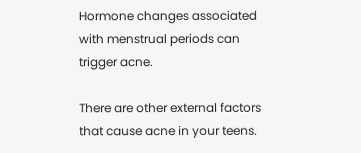Hormone changes associated with menstrual periods can trigger acne.

There are other external factors that cause acne in your teens.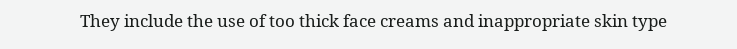They include the use of too thick face creams and inappropriate skin type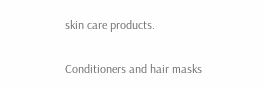skin care products.

Conditioners and hair masks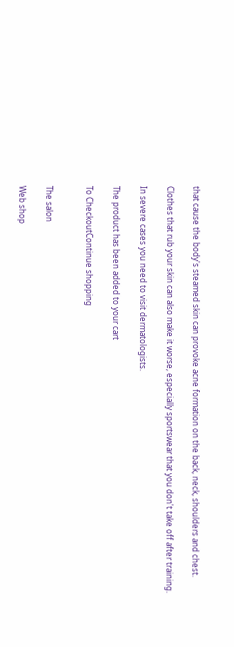that cause the body's steamed skin can provoke acne formation on the back, neck, shoulders and chest.

Clothes that rub your skin can also make it worse, especially sportswear that you don't take off after training.

In severe cases you need to visit dermatologists.

The product has been added to your cart

To CheckoutContinue shopping


The salon

Web shop